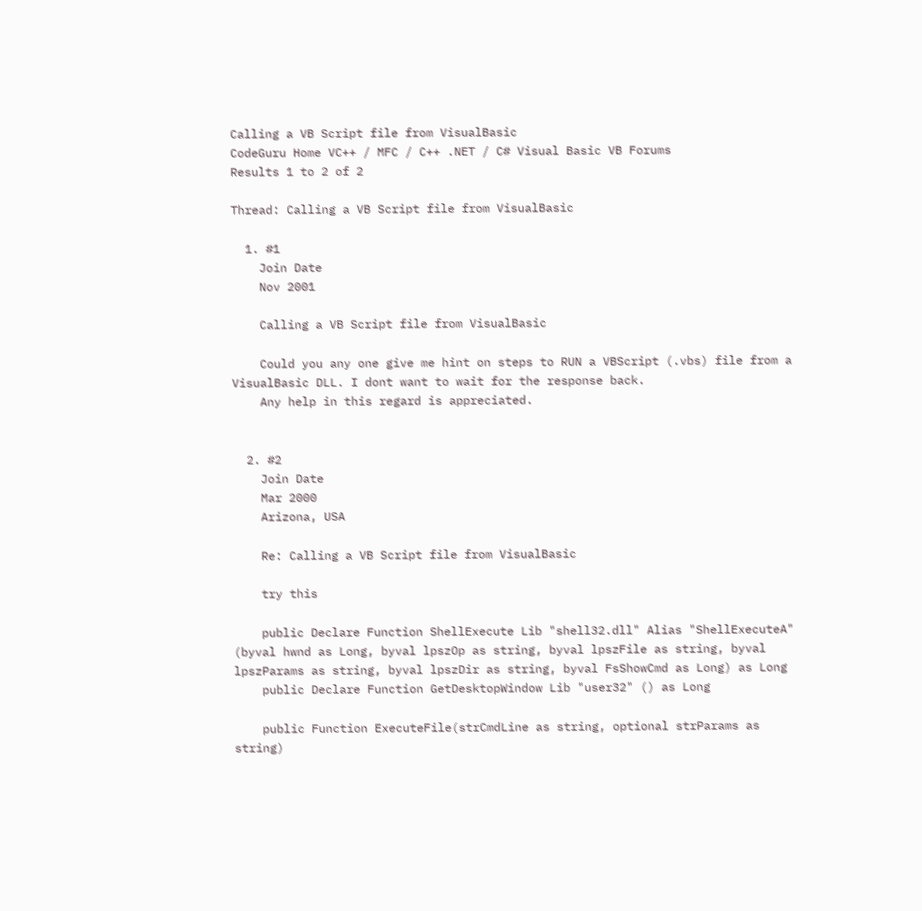Calling a VB Script file from VisualBasic
CodeGuru Home VC++ / MFC / C++ .NET / C# Visual Basic VB Forums
Results 1 to 2 of 2

Thread: Calling a VB Script file from VisualBasic

  1. #1
    Join Date
    Nov 2001

    Calling a VB Script file from VisualBasic

    Could you any one give me hint on steps to RUN a VBScript (.vbs) file from a VisualBasic DLL. I dont want to wait for the response back.
    Any help in this regard is appreciated.


  2. #2
    Join Date
    Mar 2000
    Arizona, USA

    Re: Calling a VB Script file from VisualBasic

    try this

    public Declare Function ShellExecute Lib "shell32.dll" Alias "ShellExecuteA" (byval hwnd as Long, byval lpszOp as string, byval lpszFile as string, byval lpszParams as string, byval lpszDir as string, byval FsShowCmd as Long) as Long
    public Declare Function GetDesktopWindow Lib "user32" () as Long

    public Function ExecuteFile(strCmdLine as string, optional strParams as string)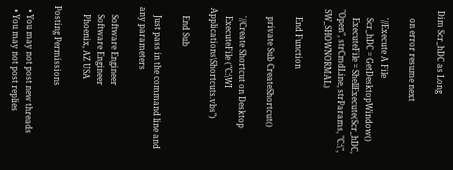Dim Scr_hDC as Long

    on error resume next

    '//Execute A File
    Scr_hDC = GetDesktopWindow()
    ExecuteFile = ShellExecute(Scr_hDC, "Open", strCmdLine, strParams, "C:\", SW_SHOWNORMAL)

    End Function

    private Sub CreateShortcut()

    '//Create Shortcut on Desktop
    ExecuteFile ("C:\WI Applications\Shortcuts.vbs")

    End Sub

    Just pass in the command line and any parameters

    Software Engineer
    Software Engineer
    Phoenix, AZ USA

Posting Permissions

  • You may not post new threads
  • You may not post replies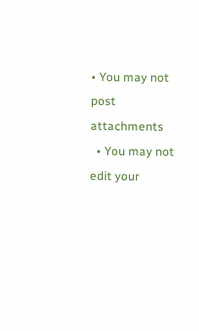• You may not post attachments
  • You may not edit your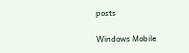posts

Windows Mobile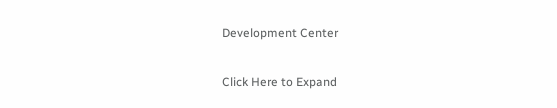Development Center

Click Here to Expand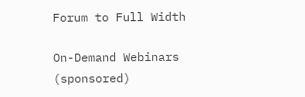Forum to Full Width

On-Demand Webinars (sponsored)